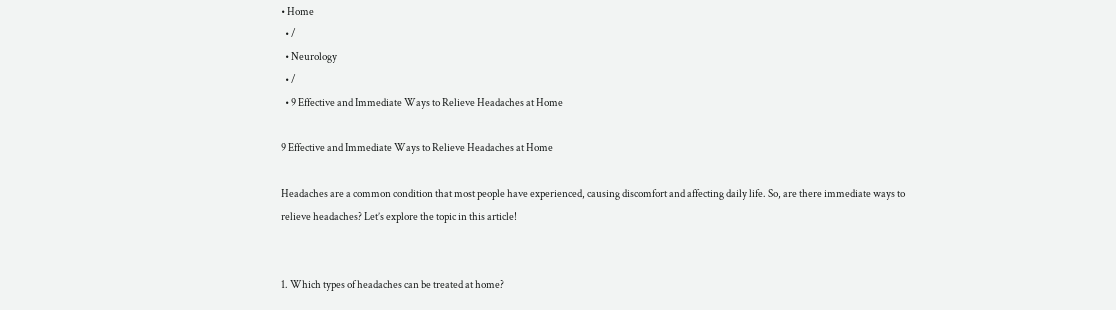• Home
  • /
  • Neurology
  • /
  • 9 Effective and Immediate Ways to Relieve Headaches at Home

9 Effective and Immediate Ways to Relieve Headaches at Home

Headaches are a common condition that most people have experienced, causing discomfort and affecting daily life. So, are there immediate ways to relieve headaches? Let’s explore the topic in this article!


1. Which types of headaches can be treated at home?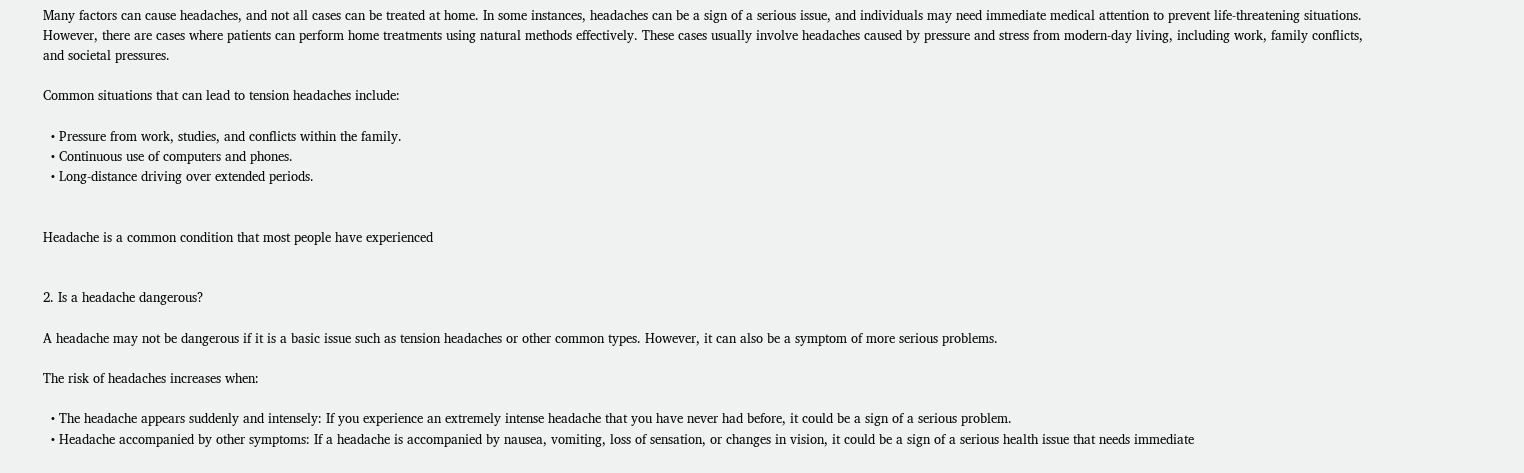Many factors can cause headaches, and not all cases can be treated at home. In some instances, headaches can be a sign of a serious issue, and individuals may need immediate medical attention to prevent life-threatening situations. However, there are cases where patients can perform home treatments using natural methods effectively. These cases usually involve headaches caused by pressure and stress from modern-day living, including work, family conflicts, and societal pressures.

Common situations that can lead to tension headaches include:

  • Pressure from work, studies, and conflicts within the family.
  • Continuous use of computers and phones.
  • Long-distance driving over extended periods.


Headache is a common condition that most people have experienced


2. Is a headache dangerous?

A headache may not be dangerous if it is a basic issue such as tension headaches or other common types. However, it can also be a symptom of more serious problems.

The risk of headaches increases when:

  • The headache appears suddenly and intensely: If you experience an extremely intense headache that you have never had before, it could be a sign of a serious problem.
  • Headache accompanied by other symptoms: If a headache is accompanied by nausea, vomiting, loss of sensation, or changes in vision, it could be a sign of a serious health issue that needs immediate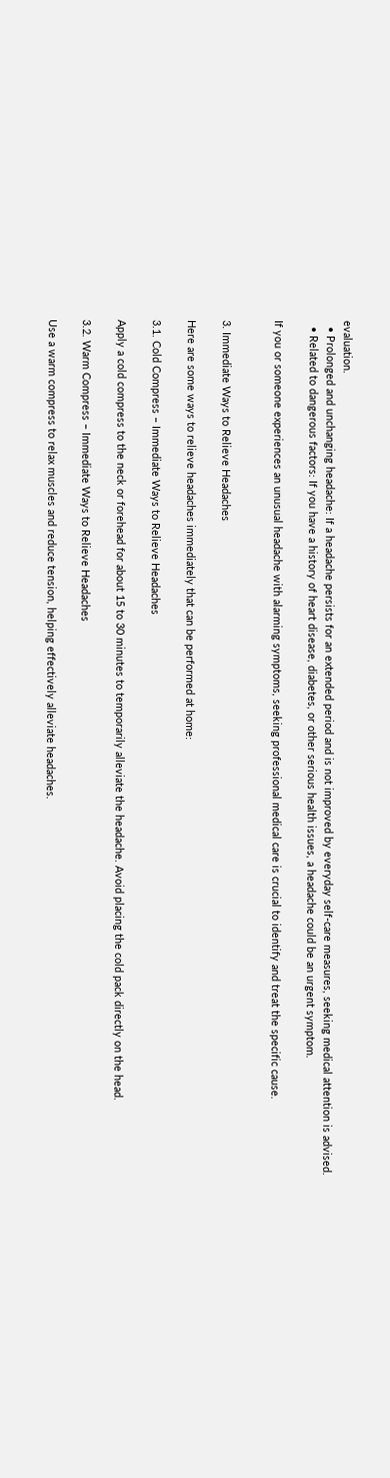evaluation.
  • Prolonged and unchanging headache: If a headache persists for an extended period and is not improved by everyday self-care measures, seeking medical attention is advised.
  • Related to dangerous factors: If you have a history of heart disease, diabetes, or other serious health issues, a headache could be an urgent symptom.

If you or someone experiences an unusual headache with alarming symptoms, seeking professional medical care is crucial to identify and treat the specific cause.


3. Immediate Ways to Relieve Headaches

Here are some ways to relieve headaches immediately that can be performed at home:

3.1. Cold Compress – Immediate Ways to Relieve Headaches

Apply a cold compress to the neck or forehead for about 15 to 30 minutes to temporarily alleviate the headache. Avoid placing the cold pack directly on the head.

3.2. Warm Compress – Immediate Ways to Relieve Headaches

Use a warm compress to relax muscles and reduce tension, helping effectively alleviate headaches.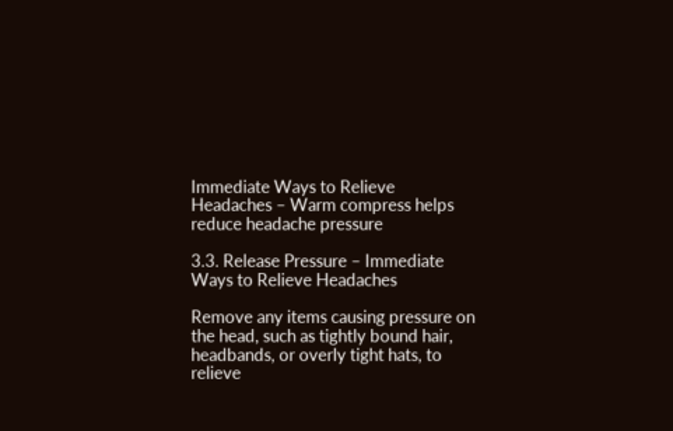Immediate Ways to Relieve Headaches – Warm compress helps reduce headache pressure

3.3. Release Pressure – Immediate Ways to Relieve Headaches

Remove any items causing pressure on the head, such as tightly bound hair, headbands, or overly tight hats, to relieve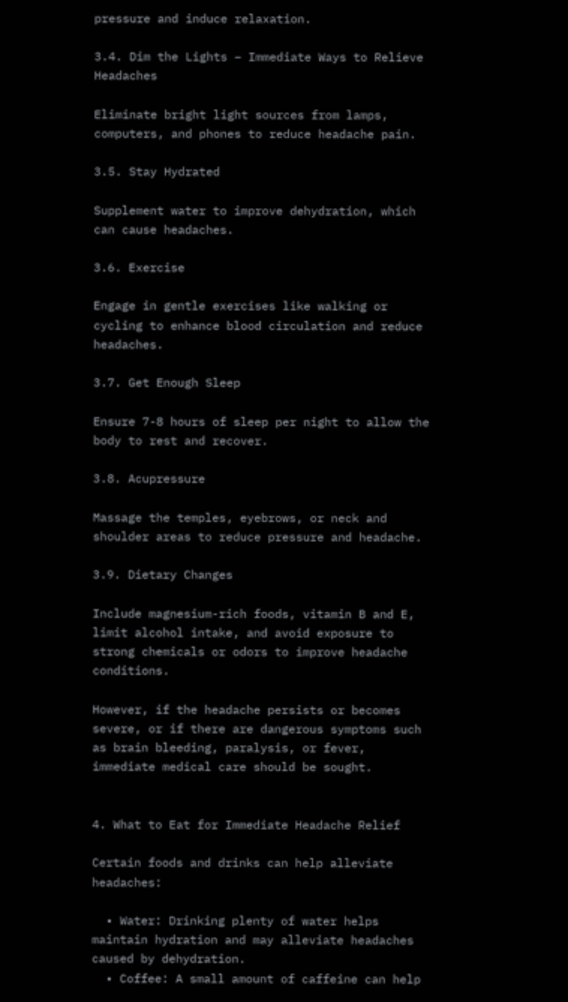pressure and induce relaxation.

3.4. Dim the Lights – Immediate Ways to Relieve Headaches

Eliminate bright light sources from lamps, computers, and phones to reduce headache pain.

3.5. Stay Hydrated

Supplement water to improve dehydration, which can cause headaches.

3.6. Exercise

Engage in gentle exercises like walking or cycling to enhance blood circulation and reduce headaches.

3.7. Get Enough Sleep

Ensure 7-8 hours of sleep per night to allow the body to rest and recover.

3.8. Acupressure

Massage the temples, eyebrows, or neck and shoulder areas to reduce pressure and headache.

3.9. Dietary Changes

Include magnesium-rich foods, vitamin B and E, limit alcohol intake, and avoid exposure to strong chemicals or odors to improve headache conditions.

However, if the headache persists or becomes severe, or if there are dangerous symptoms such as brain bleeding, paralysis, or fever, immediate medical care should be sought.


4. What to Eat for Immediate Headache Relief

Certain foods and drinks can help alleviate headaches:

  • Water: Drinking plenty of water helps maintain hydration and may alleviate headaches caused by dehydration.
  • Coffee: A small amount of caffeine can help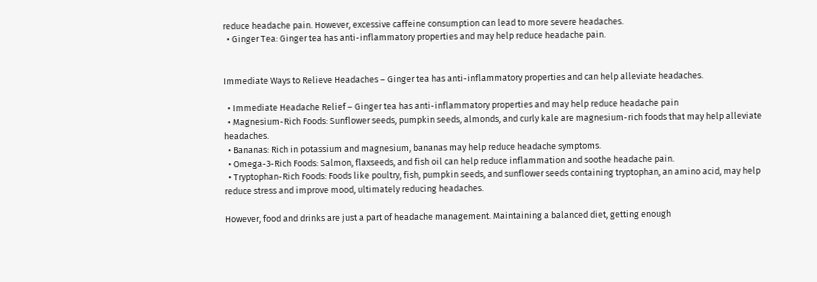reduce headache pain. However, excessive caffeine consumption can lead to more severe headaches.
  • Ginger Tea: Ginger tea has anti-inflammatory properties and may help reduce headache pain.


Immediate Ways to Relieve Headaches – Ginger tea has anti-inflammatory properties and can help alleviate headaches.

  • Immediate Headache Relief – Ginger tea has anti-inflammatory properties and may help reduce headache pain
  • Magnesium-Rich Foods: Sunflower seeds, pumpkin seeds, almonds, and curly kale are magnesium-rich foods that may help alleviate headaches.
  • Bananas: Rich in potassium and magnesium, bananas may help reduce headache symptoms.
  • Omega-3-Rich Foods: Salmon, flaxseeds, and fish oil can help reduce inflammation and soothe headache pain.
  • Tryptophan-Rich Foods: Foods like poultry, fish, pumpkin seeds, and sunflower seeds containing tryptophan, an amino acid, may help reduce stress and improve mood, ultimately reducing headaches.

However, food and drinks are just a part of headache management. Maintaining a balanced diet, getting enough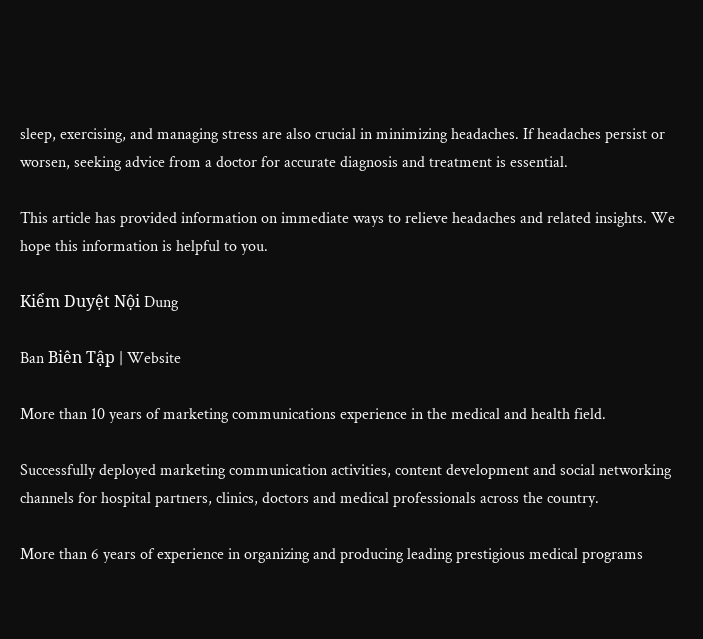sleep, exercising, and managing stress are also crucial in minimizing headaches. If headaches persist or worsen, seeking advice from a doctor for accurate diagnosis and treatment is essential.

This article has provided information on immediate ways to relieve headaches and related insights. We hope this information is helpful to you.

Kiểm Duyệt Nội Dung

Ban Biên Tập | Website

More than 10 years of marketing communications experience in the medical and health field.

Successfully deployed marketing communication activities, content development and social networking channels for hospital partners, clinics, doctors and medical professionals across the country.

More than 6 years of experience in organizing and producing leading prestigious medical programs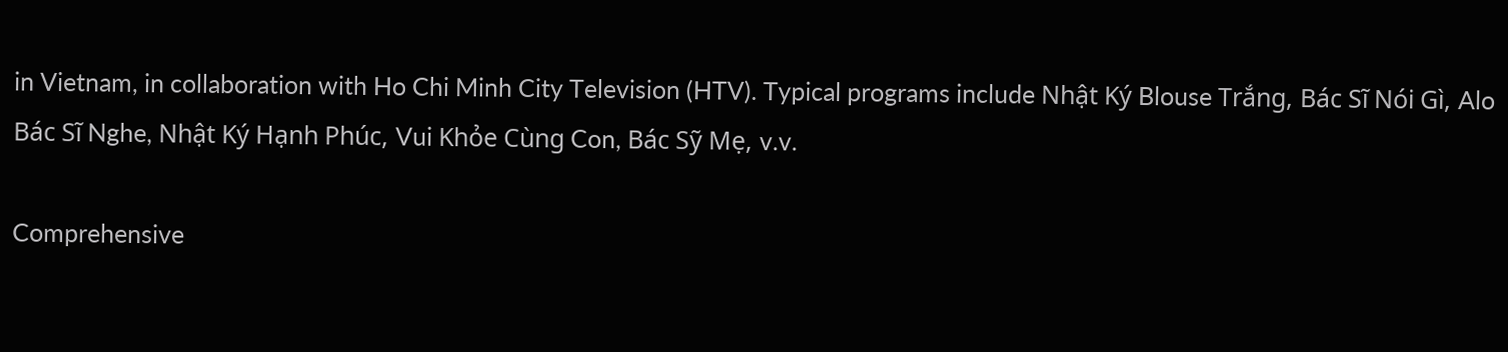in Vietnam, in collaboration with Ho Chi Minh City Television (HTV). Typical programs include Nhật Ký Blouse Trắng, Bác Sĩ Nói Gì, Alo Bác Sĩ Nghe, Nhật Ký Hạnh Phúc, Vui Khỏe Cùng Con, Bác Sỹ Mẹ, v.v.

Comprehensive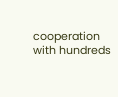cooperation with hundreds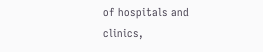of hospitals and clinics,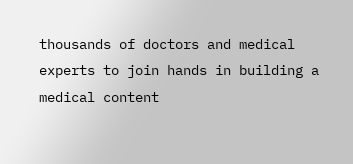thousands of doctors and medical experts to join hands in building a medical content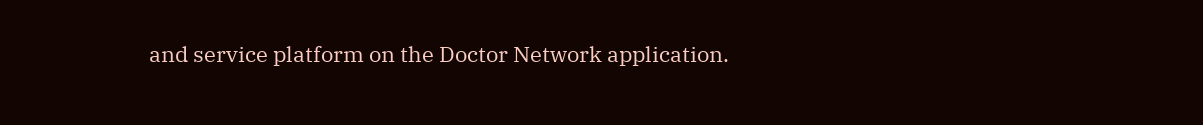and service platform on the Doctor Network application.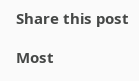Share this post

Most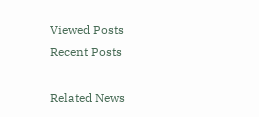Viewed Posts
Recent Posts

Related News